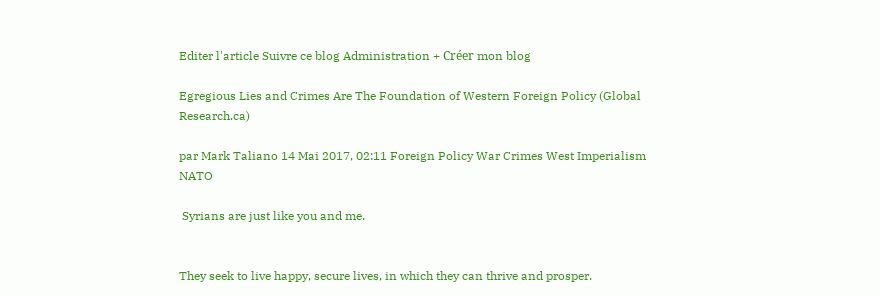Editer l'article Suivre ce blog Administration + Créer mon blog

Egregious Lies and Crimes Are The Foundation of Western Foreign Policy (Global Research.ca)

par Mark Taliano 14 Mai 2017, 02:11 Foreign Policy War Crimes West Imperialism NATO

 Syrians are just like you and me.


They seek to live happy, secure lives, in which they can thrive and prosper.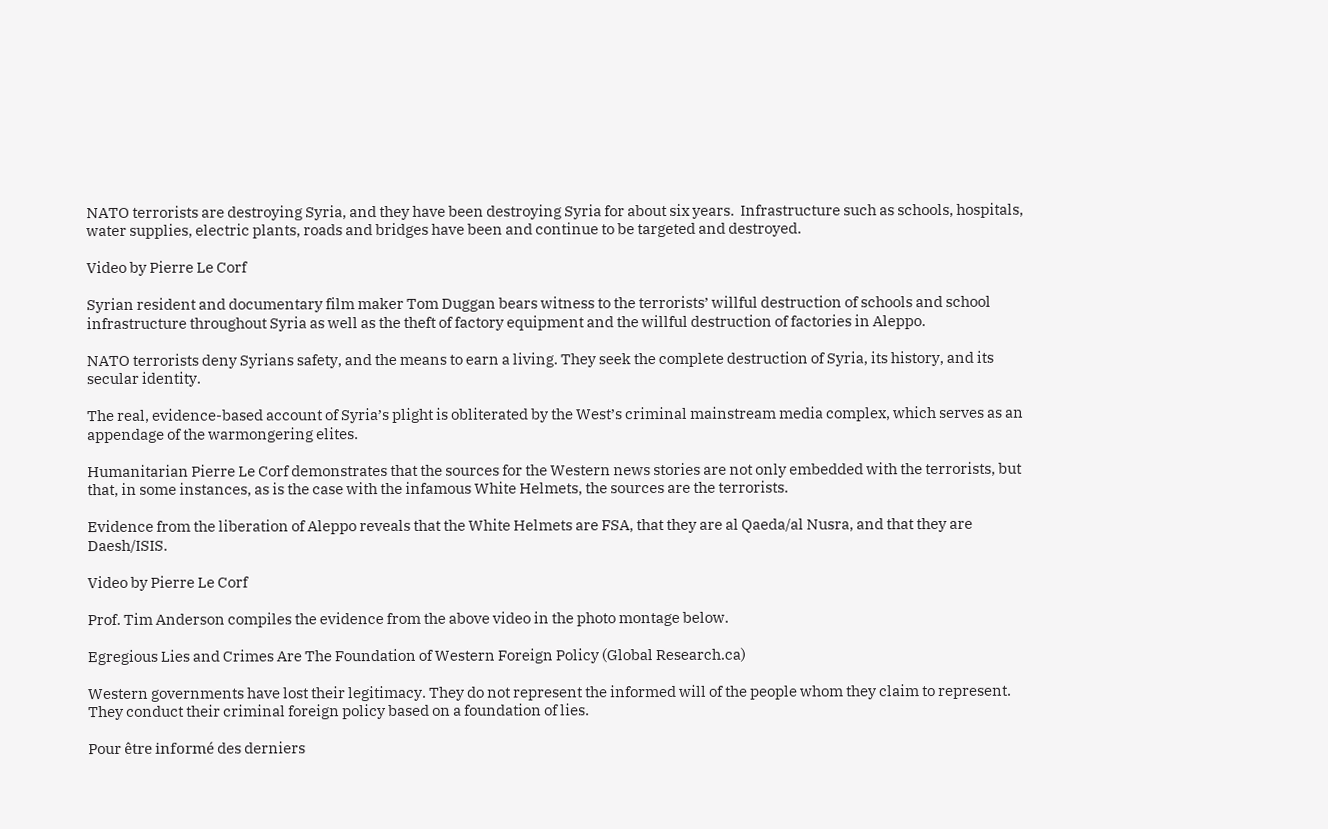NATO terrorists are destroying Syria, and they have been destroying Syria for about six years.  Infrastructure such as schools, hospitals, water supplies, electric plants, roads and bridges have been and continue to be targeted and destroyed.

Video by Pierre Le Corf

Syrian resident and documentary film maker Tom Duggan bears witness to the terrorists’ willful destruction of schools and school infrastructure throughout Syria as well as the theft of factory equipment and the willful destruction of factories in Aleppo.

NATO terrorists deny Syrians safety, and the means to earn a living. They seek the complete destruction of Syria, its history, and its secular identity.

The real, evidence-based account of Syria’s plight is obliterated by the West’s criminal mainstream media complex, which serves as an appendage of the warmongering elites.

Humanitarian Pierre Le Corf demonstrates that the sources for the Western news stories are not only embedded with the terrorists, but that, in some instances, as is the case with the infamous White Helmets, the sources are the terrorists.

Evidence from the liberation of Aleppo reveals that the White Helmets are FSA, that they are al Qaeda/al Nusra, and that they are Daesh/ISIS.

Video by Pierre Le Corf

Prof. Tim Anderson compiles the evidence from the above video in the photo montage below.

Egregious Lies and Crimes Are The Foundation of Western Foreign Policy (Global Research.ca)

Western governments have lost their legitimacy. They do not represent the informed will of the people whom they claim to represent. They conduct their criminal foreign policy based on a foundation of lies.

Pour être informé des derniers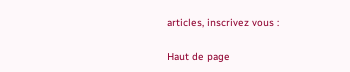articles, inscrivez vous :

Haut de page